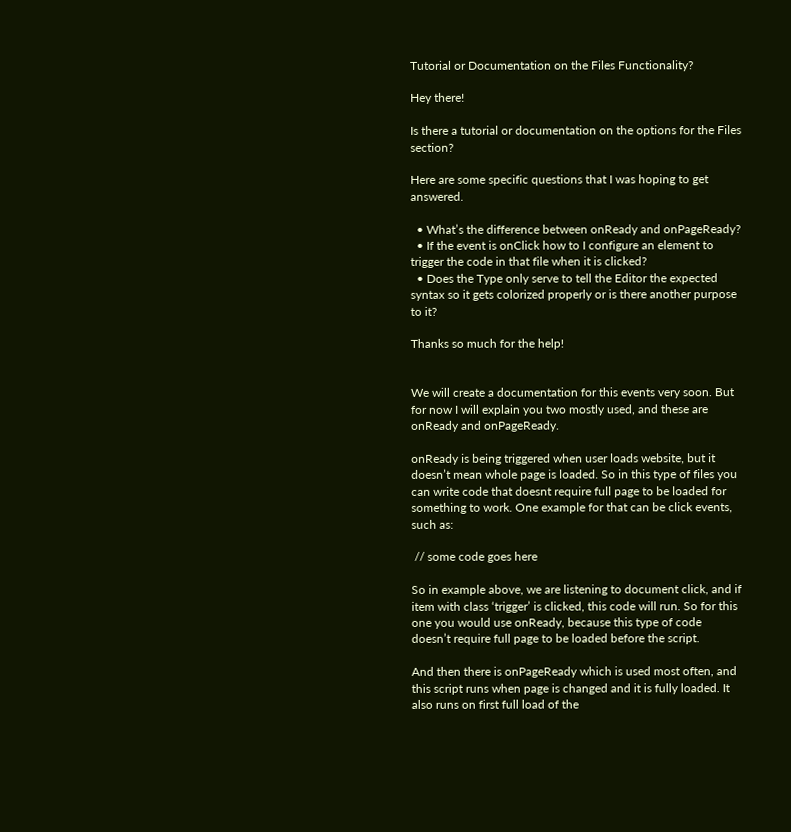Tutorial or Documentation on the Files Functionality?

Hey there!

Is there a tutorial or documentation on the options for the Files section?

Here are some specific questions that I was hoping to get answered.

  • What’s the difference between onReady and onPageReady?
  • If the event is onClick how to I configure an element to trigger the code in that file when it is clicked?
  • Does the Type only serve to tell the Editor the expected syntax so it gets colorized properly or is there another purpose to it?

Thanks so much for the help!


We will create a documentation for this events very soon. But for now I will explain you two mostly used, and these are onReady and onPageReady.

onReady is being triggered when user loads website, but it doesn’t mean whole page is loaded. So in this type of files you can write code that doesnt require full page to be loaded for something to work. One example for that can be click events, such as:

 // some code goes here

So in example above, we are listening to document click, and if item with class ‘trigger’ is clicked, this code will run. So for this one you would use onReady, because this type of code doesn’t require full page to be loaded before the script.

And then there is onPageReady which is used most often, and this script runs when page is changed and it is fully loaded. It also runs on first full load of the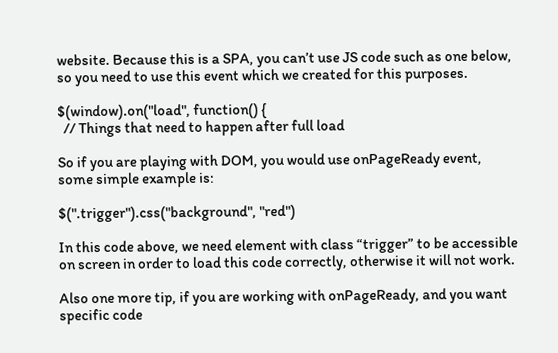website. Because this is a SPA, you can’t use JS code such as one below, so you need to use this event which we created for this purposes.

$(window).on("load", function() {
  // Things that need to happen after full load

So if you are playing with DOM, you would use onPageReady event, some simple example is:

$(".trigger").css("background", "red")

In this code above, we need element with class “trigger” to be accessible on screen in order to load this code correctly, otherwise it will not work.

Also one more tip, if you are working with onPageReady, and you want specific code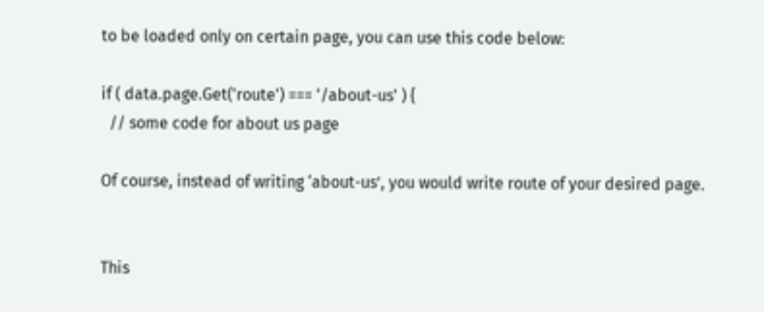to be loaded only on certain page, you can use this code below:

if ( data.page.Get('route') === '/about-us' ) {
  // some code for about us page

Of course, instead of writing ‘about-us’, you would write route of your desired page.


This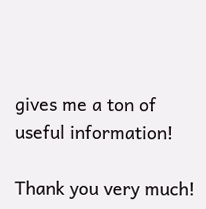gives me a ton of useful information!

Thank you very much!